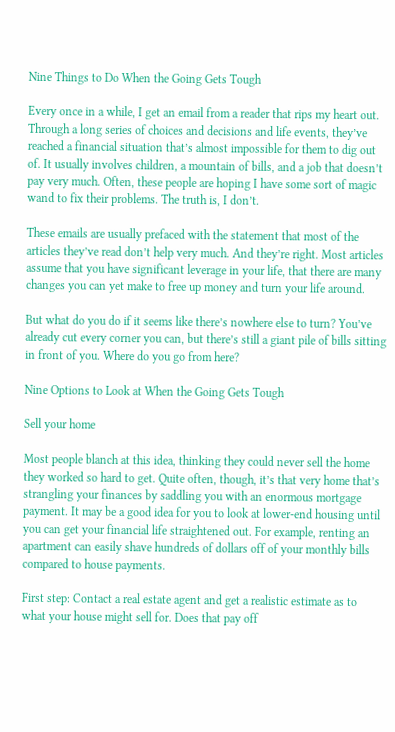Nine Things to Do When the Going Gets Tough

Every once in a while, I get an email from a reader that rips my heart out. Through a long series of choices and decisions and life events, they’ve reached a financial situation that’s almost impossible for them to dig out of. It usually involves children, a mountain of bills, and a job that doesn’t pay very much. Often, these people are hoping I have some sort of magic wand to fix their problems. The truth is, I don’t.

These emails are usually prefaced with the statement that most of the articles they’ve read don’t help very much. And they’re right. Most articles assume that you have significant leverage in your life, that there are many changes you can yet make to free up money and turn your life around.

But what do you do if it seems like there’s nowhere else to turn? You’ve already cut every corner you can, but there’s still a giant pile of bills sitting in front of you. Where do you go from here?

Nine Options to Look at When the Going Gets Tough

Sell your home

Most people blanch at this idea, thinking they could never sell the home they worked so hard to get. Quite often, though, it’s that very home that’s strangling your finances by saddling you with an enormous mortgage payment. It may be a good idea for you to look at lower-end housing until you can get your financial life straightened out. For example, renting an apartment can easily shave hundreds of dollars off of your monthly bills compared to house payments.

First step: Contact a real estate agent and get a realistic estimate as to what your house might sell for. Does that pay off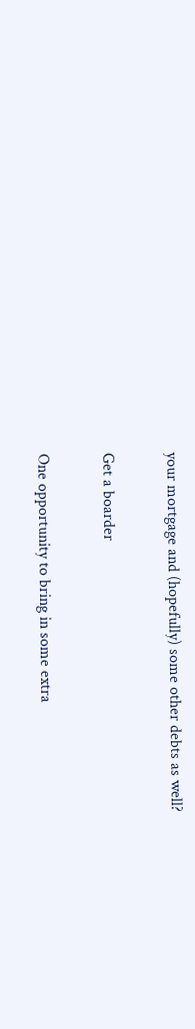your mortgage and (hopefully) some other debts as well?

Get a boarder

One opportunity to bring in some extra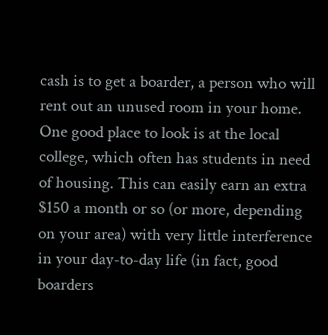cash is to get a boarder, a person who will rent out an unused room in your home. One good place to look is at the local college, which often has students in need of housing. This can easily earn an extra $150 a month or so (or more, depending on your area) with very little interference in your day-to-day life (in fact, good boarders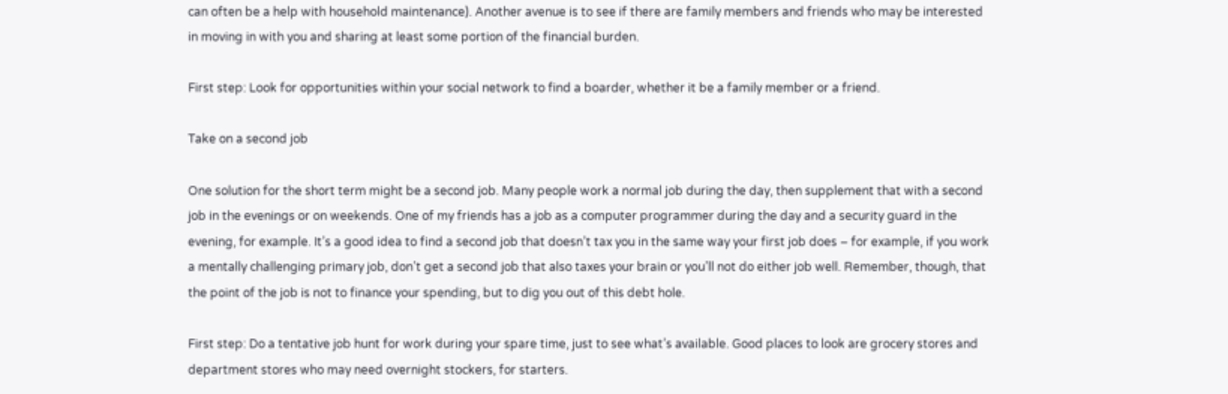can often be a help with household maintenance). Another avenue is to see if there are family members and friends who may be interested in moving in with you and sharing at least some portion of the financial burden.

First step: Look for opportunities within your social network to find a boarder, whether it be a family member or a friend.

Take on a second job

One solution for the short term might be a second job. Many people work a normal job during the day, then supplement that with a second job in the evenings or on weekends. One of my friends has a job as a computer programmer during the day and a security guard in the evening, for example. It’s a good idea to find a second job that doesn’t tax you in the same way your first job does – for example, if you work a mentally challenging primary job, don’t get a second job that also taxes your brain or you’ll not do either job well. Remember, though, that the point of the job is not to finance your spending, but to dig you out of this debt hole.

First step: Do a tentative job hunt for work during your spare time, just to see what’s available. Good places to look are grocery stores and department stores who may need overnight stockers, for starters.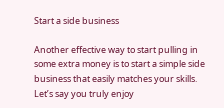Start a side business

Another effective way to start pulling in some extra money is to start a simple side business that easily matches your skills. Let’s say you truly enjoy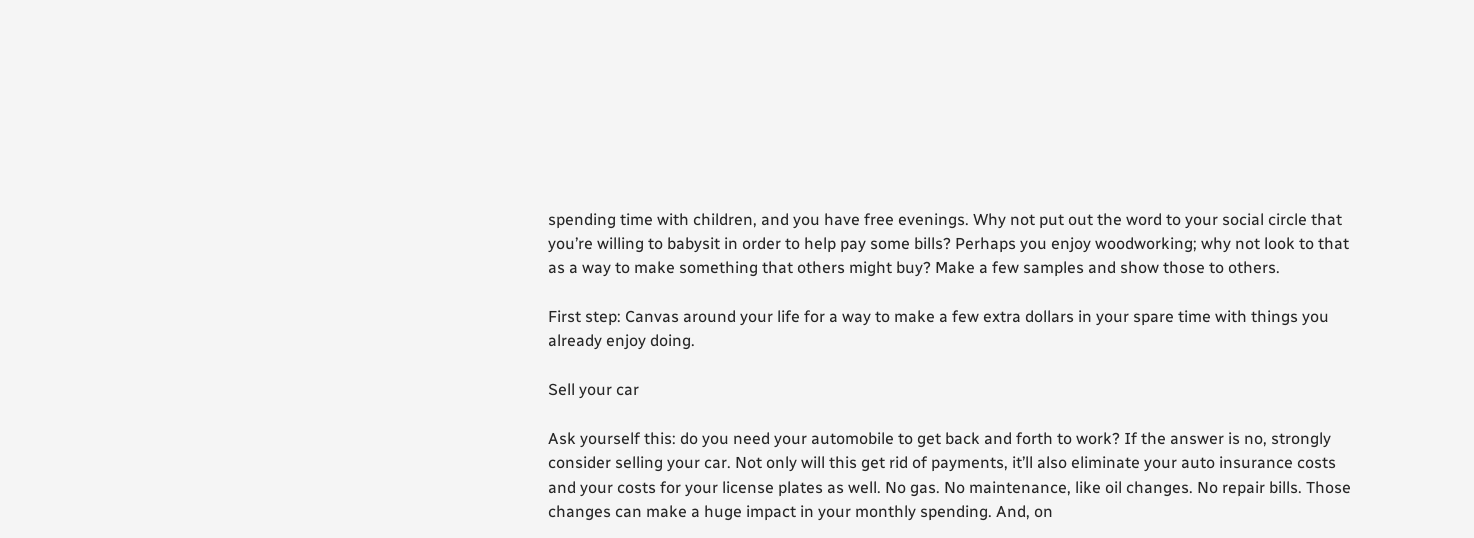spending time with children, and you have free evenings. Why not put out the word to your social circle that you’re willing to babysit in order to help pay some bills? Perhaps you enjoy woodworking; why not look to that as a way to make something that others might buy? Make a few samples and show those to others.

First step: Canvas around your life for a way to make a few extra dollars in your spare time with things you already enjoy doing.

Sell your car

Ask yourself this: do you need your automobile to get back and forth to work? If the answer is no, strongly consider selling your car. Not only will this get rid of payments, it’ll also eliminate your auto insurance costs and your costs for your license plates as well. No gas. No maintenance, like oil changes. No repair bills. Those changes can make a huge impact in your monthly spending. And, on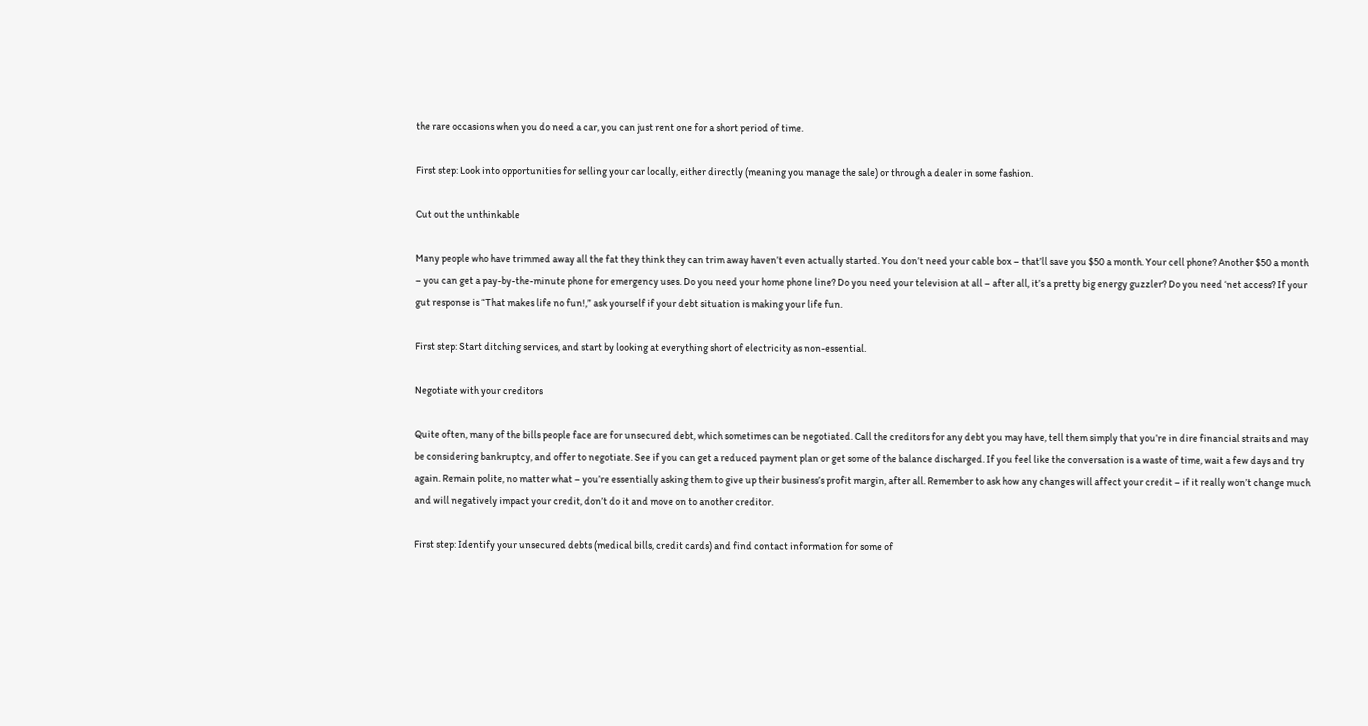the rare occasions when you do need a car, you can just rent one for a short period of time.

First step: Look into opportunities for selling your car locally, either directly (meaning you manage the sale) or through a dealer in some fashion.

Cut out the unthinkable

Many people who have trimmed away all the fat they think they can trim away haven’t even actually started. You don’t need your cable box – that’ll save you $50 a month. Your cell phone? Another $50 a month – you can get a pay-by-the-minute phone for emergency uses. Do you need your home phone line? Do you need your television at all – after all, it’s a pretty big energy guzzler? Do you need ‘net access? If your gut response is “That makes life no fun!,” ask yourself if your debt situation is making your life fun.

First step: Start ditching services, and start by looking at everything short of electricity as non-essential.

Negotiate with your creditors

Quite often, many of the bills people face are for unsecured debt, which sometimes can be negotiated. Call the creditors for any debt you may have, tell them simply that you’re in dire financial straits and may be considering bankruptcy, and offer to negotiate. See if you can get a reduced payment plan or get some of the balance discharged. If you feel like the conversation is a waste of time, wait a few days and try again. Remain polite, no matter what – you’re essentially asking them to give up their business’s profit margin, after all. Remember to ask how any changes will affect your credit – if it really won’t change much and will negatively impact your credit, don’t do it and move on to another creditor.

First step: Identify your unsecured debts (medical bills, credit cards) and find contact information for some of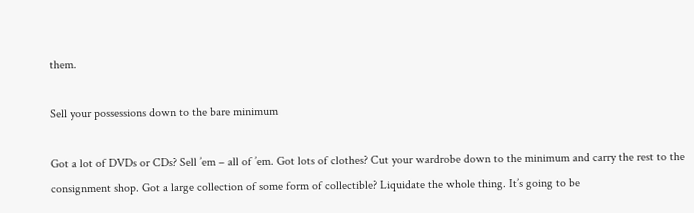them.

Sell your possessions down to the bare minimum

Got a lot of DVDs or CDs? Sell ’em – all of ’em. Got lots of clothes? Cut your wardrobe down to the minimum and carry the rest to the consignment shop. Got a large collection of some form of collectible? Liquidate the whole thing. It’s going to be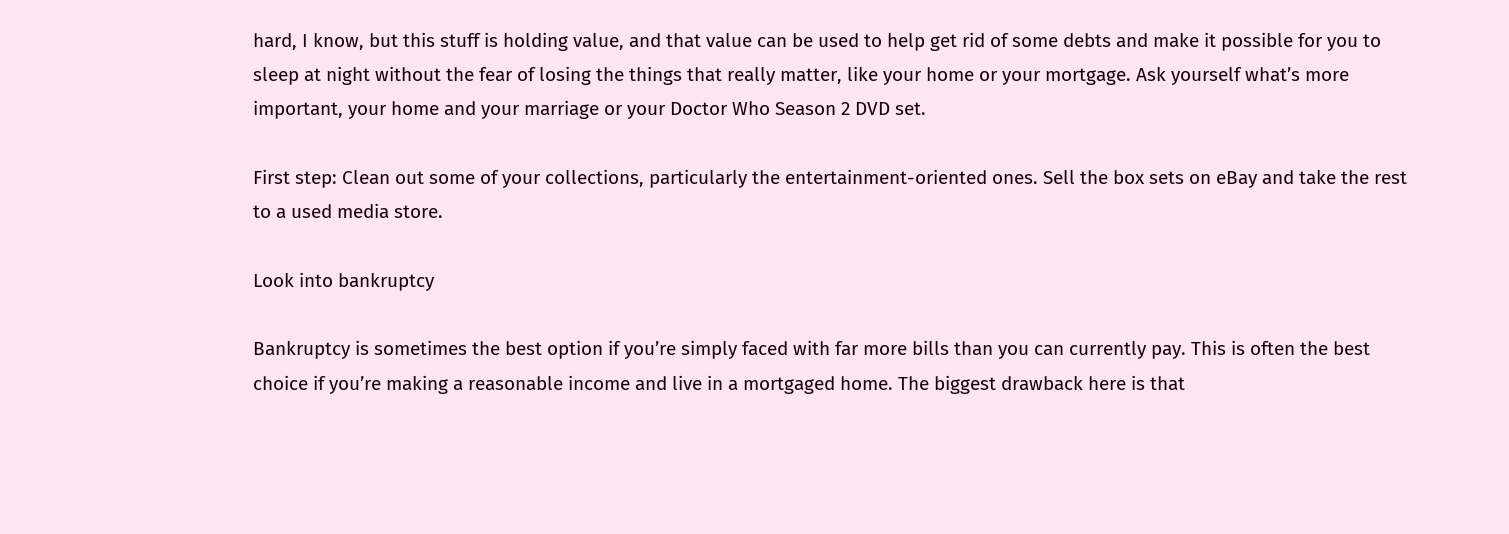hard, I know, but this stuff is holding value, and that value can be used to help get rid of some debts and make it possible for you to sleep at night without the fear of losing the things that really matter, like your home or your mortgage. Ask yourself what’s more important, your home and your marriage or your Doctor Who Season 2 DVD set.

First step: Clean out some of your collections, particularly the entertainment-oriented ones. Sell the box sets on eBay and take the rest to a used media store.

Look into bankruptcy

Bankruptcy is sometimes the best option if you’re simply faced with far more bills than you can currently pay. This is often the best choice if you’re making a reasonable income and live in a mortgaged home. The biggest drawback here is that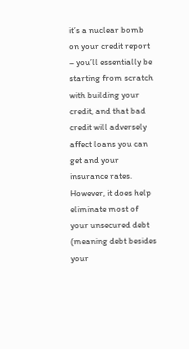it’s a nuclear bomb on your credit report – you’ll essentially be starting from scratch with building your credit, and that bad credit will adversely affect loans you can get and your insurance rates. However, it does help eliminate most of your unsecured debt (meaning debt besides your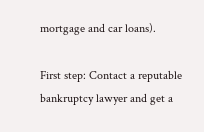mortgage and car loans).

First step: Contact a reputable bankruptcy lawyer and get a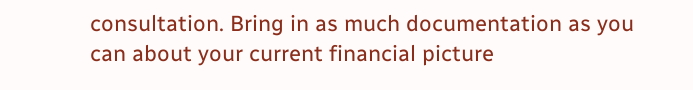consultation. Bring in as much documentation as you can about your current financial picture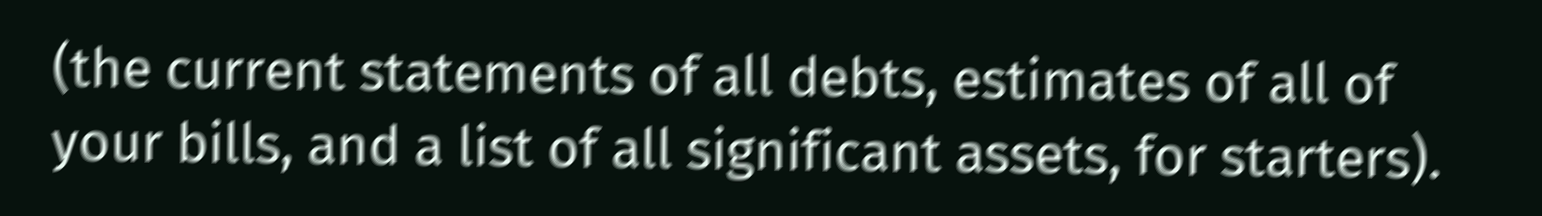(the current statements of all debts, estimates of all of your bills, and a list of all significant assets, for starters).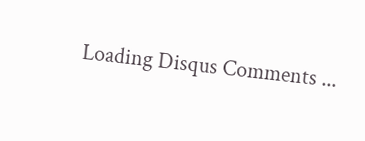Loading Disqus Comments ...